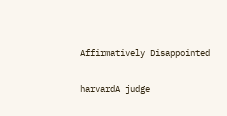Affirmatively Disappointed

harvardA judge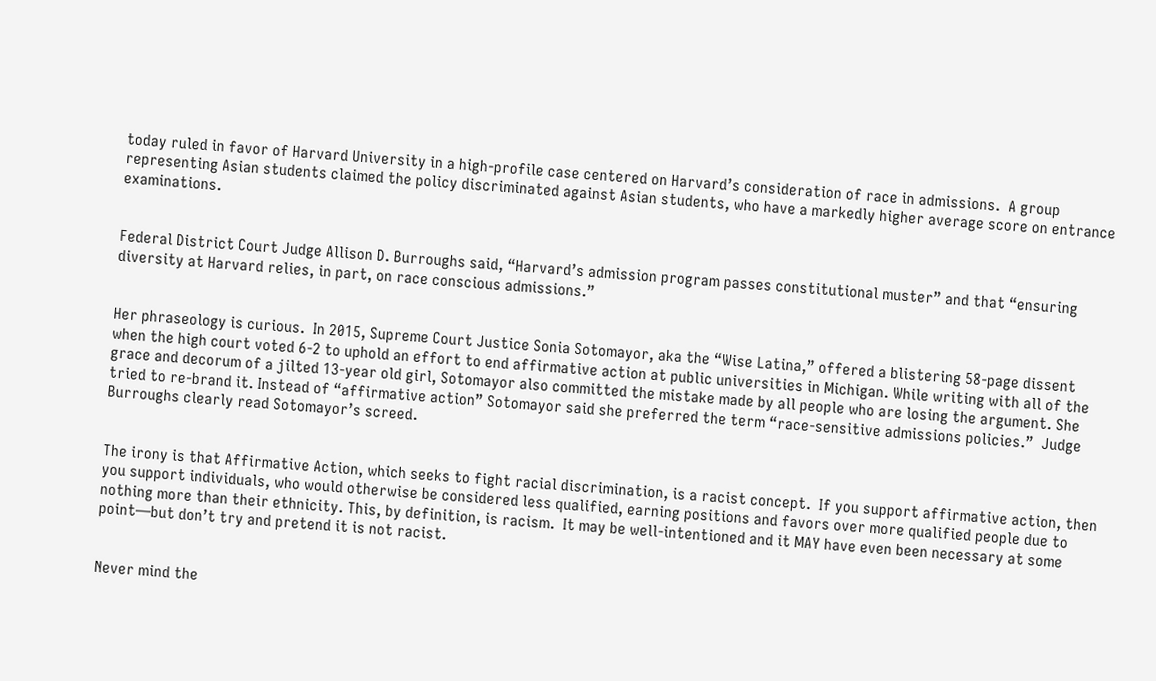today ruled in favor of Harvard University in a high-profile case centered on Harvard’s consideration of race in admissions.  A group representing Asian students claimed the policy discriminated against Asian students, who have a markedly higher average score on entrance examinations.


Federal District Court Judge Allison D. Burroughs said, “Harvard’s admission program passes constitutional muster” and that “ensuring diversity at Harvard relies, in part, on race conscious admissions.”


Her phraseology is curious.  In 2015, Supreme Court Justice Sonia Sotomayor, aka the “Wise Latina,” offered a blistering 58-page dissent when the high court voted 6-2 to uphold an effort to end affirmative action at public universities in Michigan. While writing with all of the grace and decorum of a jilted 13-year old girl, Sotomayor also committed the mistake made by all people who are losing the argument. She tried to re-brand it. Instead of “affirmative action” Sotomayor said she preferred the term “race-sensitive admissions policies.”  Judge Burroughs clearly read Sotomayor’s screed.


The irony is that Affirmative Action, which seeks to fight racial discrimination, is a racist concept.  If you support affirmative action, then you support individuals, who would otherwise be considered less qualified, earning positions and favors over more qualified people due to nothing more than their ethnicity. This, by definition, is racism.  It may be well-intentioned and it MAY have even been necessary at some point—but don’t try and pretend it is not racist.


Never mind the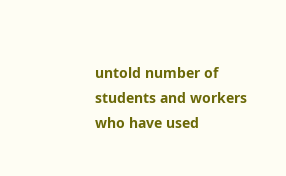untold number of students and workers who have used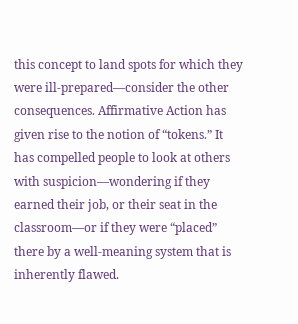this concept to land spots for which they were ill-prepared—consider the other consequences. Affirmative Action has given rise to the notion of “tokens.” It has compelled people to look at others with suspicion—wondering if they earned their job, or their seat in the classroom—or if they were “placed” there by a well-meaning system that is inherently flawed.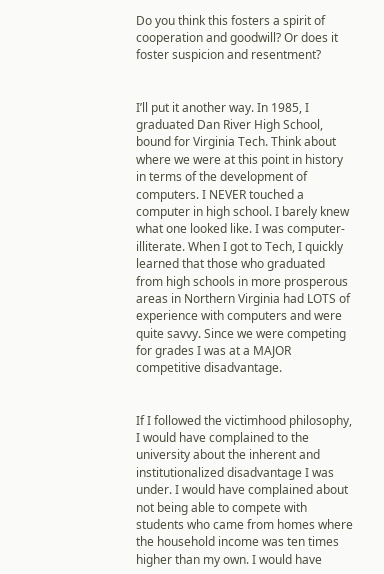Do you think this fosters a spirit of cooperation and goodwill? Or does it foster suspicion and resentment?


I’ll put it another way. In 1985, I graduated Dan River High School, bound for Virginia Tech. Think about where we were at this point in history in terms of the development of computers. I NEVER touched a computer in high school. I barely knew what one looked like. I was computer-illiterate. When I got to Tech, I quickly learned that those who graduated from high schools in more prosperous areas in Northern Virginia had LOTS of experience with computers and were quite savvy. Since we were competing for grades I was at a MAJOR competitive disadvantage.


If I followed the victimhood philosophy, I would have complained to the university about the inherent and institutionalized disadvantage I was under. I would have complained about not being able to compete with students who came from homes where the household income was ten times higher than my own. I would have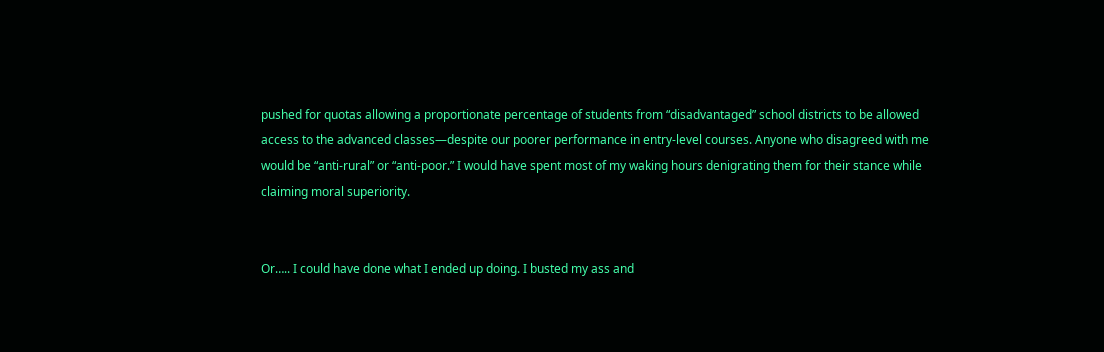pushed for quotas allowing a proportionate percentage of students from “disadvantaged” school districts to be allowed access to the advanced classes—despite our poorer performance in entry-level courses. Anyone who disagreed with me would be “anti-rural” or “anti-poor.” I would have spent most of my waking hours denigrating them for their stance while claiming moral superiority.


Or….. I could have done what I ended up doing. I busted my ass and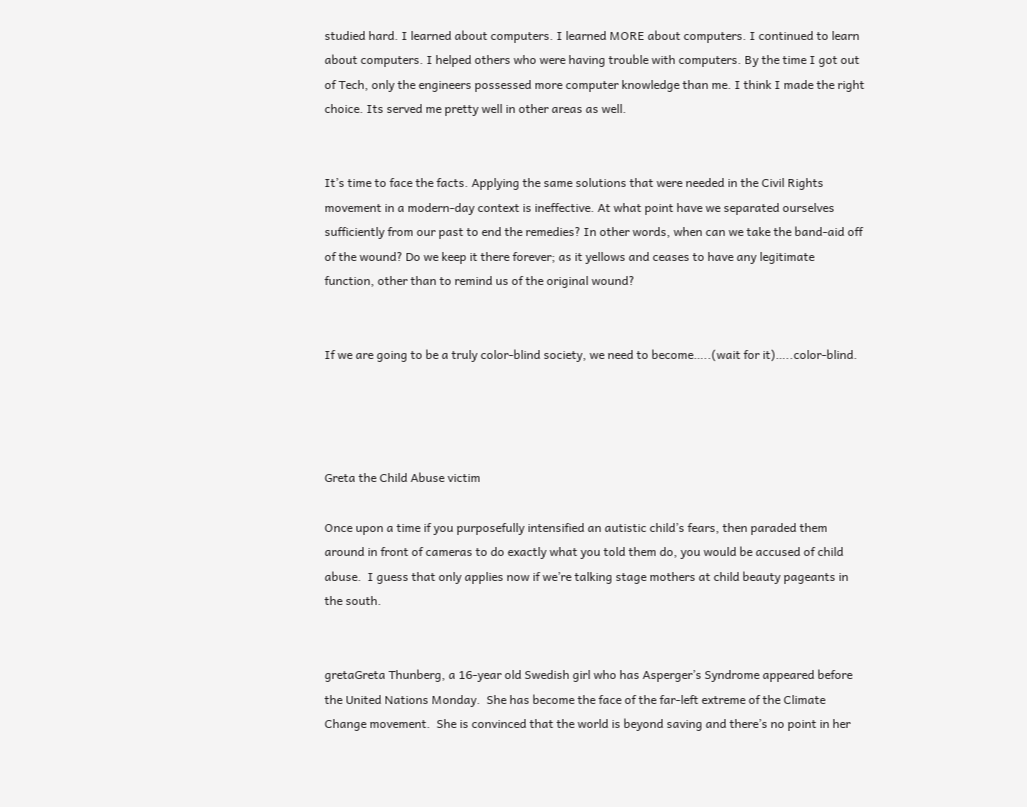studied hard. I learned about computers. I learned MORE about computers. I continued to learn about computers. I helped others who were having trouble with computers. By the time I got out of Tech, only the engineers possessed more computer knowledge than me. I think I made the right choice. Its served me pretty well in other areas as well.


It’s time to face the facts. Applying the same solutions that were needed in the Civil Rights movement in a modern-day context is ineffective. At what point have we separated ourselves sufficiently from our past to end the remedies? In other words, when can we take the band-aid off of the wound? Do we keep it there forever; as it yellows and ceases to have any legitimate function, other than to remind us of the original wound?


If we are going to be a truly color-blind society, we need to become…..(wait for it)…..color-blind.




Greta the Child Abuse victim

Once upon a time if you purposefully intensified an autistic child’s fears, then paraded them around in front of cameras to do exactly what you told them do, you would be accused of child abuse.  I guess that only applies now if we’re talking stage mothers at child beauty pageants in the south.


gretaGreta Thunberg, a 16-year old Swedish girl who has Asperger’s Syndrome appeared before the United Nations Monday.  She has become the face of the far-left extreme of the Climate Change movement.  She is convinced that the world is beyond saving and there’s no point in her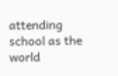attending school as the world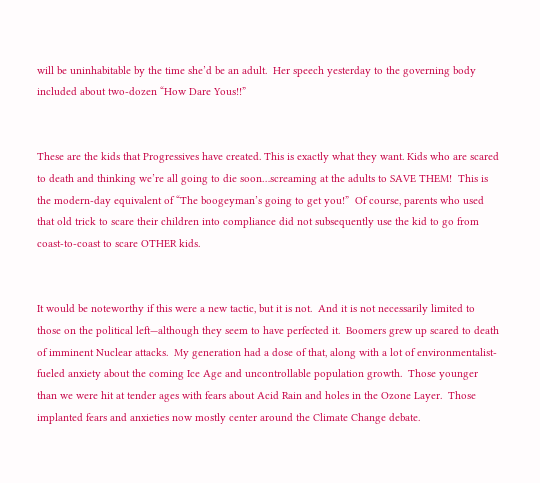will be uninhabitable by the time she’d be an adult.  Her speech yesterday to the governing body included about two-dozen “How Dare Yous!!”


These are the kids that Progressives have created. This is exactly what they want. Kids who are scared to death and thinking we’re all going to die soon…screaming at the adults to SAVE THEM!  This is the modern-day equivalent of “The boogeyman’s going to get you!”  Of course, parents who used that old trick to scare their children into compliance did not subsequently use the kid to go from coast-to-coast to scare OTHER kids.


It would be noteworthy if this were a new tactic, but it is not.  And it is not necessarily limited to those on the political left—although they seem to have perfected it.  Boomers grew up scared to death of imminent Nuclear attacks.  My generation had a dose of that, along with a lot of environmentalist-fueled anxiety about the coming Ice Age and uncontrollable population growth.  Those younger than we were hit at tender ages with fears about Acid Rain and holes in the Ozone Layer.  Those implanted fears and anxieties now mostly center around the Climate Change debate.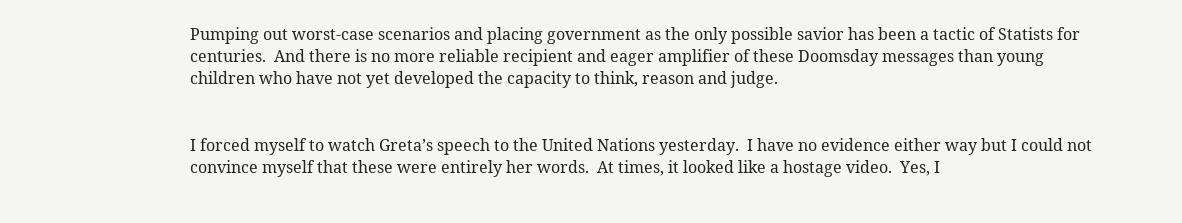Pumping out worst-case scenarios and placing government as the only possible savior has been a tactic of Statists for centuries.  And there is no more reliable recipient and eager amplifier of these Doomsday messages than young children who have not yet developed the capacity to think, reason and judge.


I forced myself to watch Greta’s speech to the United Nations yesterday.  I have no evidence either way but I could not convince myself that these were entirely her words.  At times, it looked like a hostage video.  Yes, I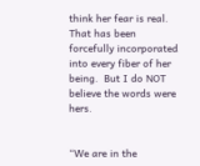think her fear is real.  That has been forcefully incorporated into every fiber of her being.  But I do NOT believe the words were hers.


“We are in the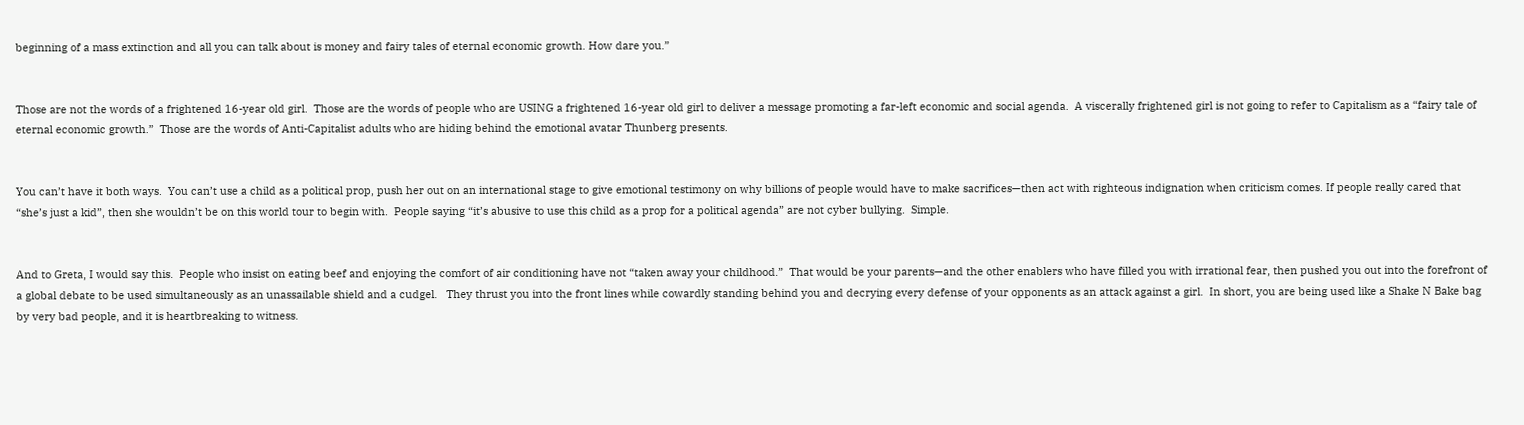beginning of a mass extinction and all you can talk about is money and fairy tales of eternal economic growth. How dare you.”


Those are not the words of a frightened 16-year old girl.  Those are the words of people who are USING a frightened 16-year old girl to deliver a message promoting a far-left economic and social agenda.  A viscerally frightened girl is not going to refer to Capitalism as a “fairy tale of eternal economic growth.”  Those are the words of Anti-Capitalist adults who are hiding behind the emotional avatar Thunberg presents.


You can’t have it both ways.  You can’t use a child as a political prop, push her out on an international stage to give emotional testimony on why billions of people would have to make sacrifices—then act with righteous indignation when criticism comes. If people really cared that “she’s just a kid”, then she wouldn’t be on this world tour to begin with.  People saying “it’s abusive to use this child as a prop for a political agenda” are not cyber bullying.  Simple.


And to Greta, I would say this.  People who insist on eating beef and enjoying the comfort of air conditioning have not “taken away your childhood.”  That would be your parents—and the other enablers who have filled you with irrational fear, then pushed you out into the forefront of a global debate to be used simultaneously as an unassailable shield and a cudgel.   They thrust you into the front lines while cowardly standing behind you and decrying every defense of your opponents as an attack against a girl.  In short, you are being used like a Shake N Bake bag by very bad people, and it is heartbreaking to witness.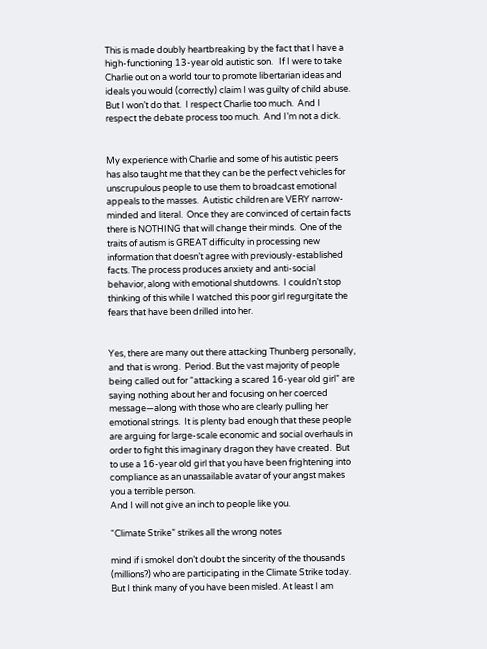This is made doubly heartbreaking by the fact that I have a high-functioning 13-year old autistic son.   If I were to take Charlie out on a world tour to promote libertarian ideas and ideals you would (correctly) claim I was guilty of child abuse.  But I won’t do that.  I respect Charlie too much.  And I respect the debate process too much.  And I’m not a dick.


My experience with Charlie and some of his autistic peers has also taught me that they can be the perfect vehicles for unscrupulous people to use them to broadcast emotional appeals to the masses.  Autistic children are VERY narrow-minded and literal.  Once they are convinced of certain facts there is NOTHING that will change their minds.  One of the traits of autism is GREAT difficulty in processing new information that doesn’t agree with previously-established facts. The process produces anxiety and anti-social behavior, along with emotional shutdowns.  I couldn’t stop thinking of this while I watched this poor girl regurgitate the fears that have been drilled into her.


Yes, there are many out there attacking Thunberg personally, and that is wrong.  Period. But the vast majority of people being called out for “attacking a scared 16-year old girl” are saying nothing about her and focusing on her coerced message—along with those who are clearly pulling her emotional strings.  It is plenty bad enough that these people are arguing for large-scale economic and social overhauls in order to fight this imaginary dragon they have created.  But to use a 16-year old girl that you have been frightening into compliance as an unassailable avatar of your angst makes you a terrible person.
And I will not give an inch to people like you.

“Climate Strike” strikes all the wrong notes

mind if i smokeI don’t doubt the sincerity of the thousands (millions?) who are participating in the Climate Strike today. But I think many of you have been misled. At least I am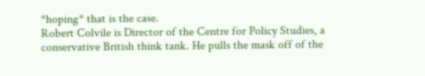*hoping* that is the case.
Robert Colvile is Director of the Centre for Policy Studies, a conservative British think tank. He pulls the mask off of the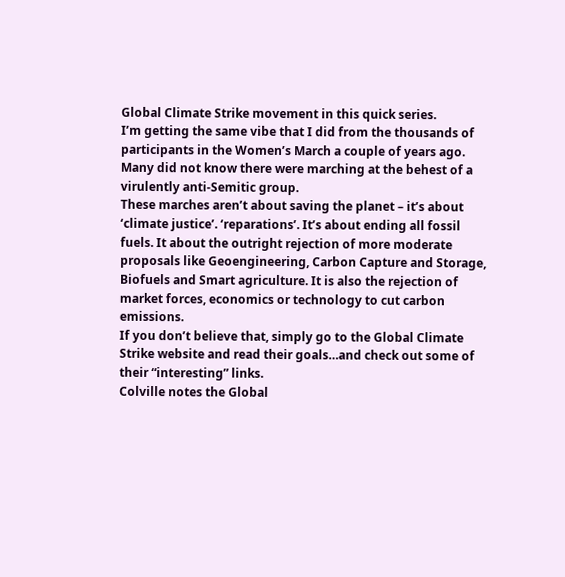Global Climate Strike movement in this quick series.
I’m getting the same vibe that I did from the thousands of participants in the Women’s March a couple of years ago. Many did not know there were marching at the behest of a virulently anti-Semitic group.
These marches aren’t about saving the planet – it’s about ‘climate justice’. ‘reparations’. It’s about ending all fossil fuels. It about the outright rejection of more moderate proposals like Geoengineering, Carbon Capture and Storage, Biofuels and Smart agriculture. It is also the rejection of market forces, economics or technology to cut carbon emissions.
If you don’t believe that, simply go to the Global Climate Strike website and read their goals…and check out some of their “interesting” links.
Colville notes the Global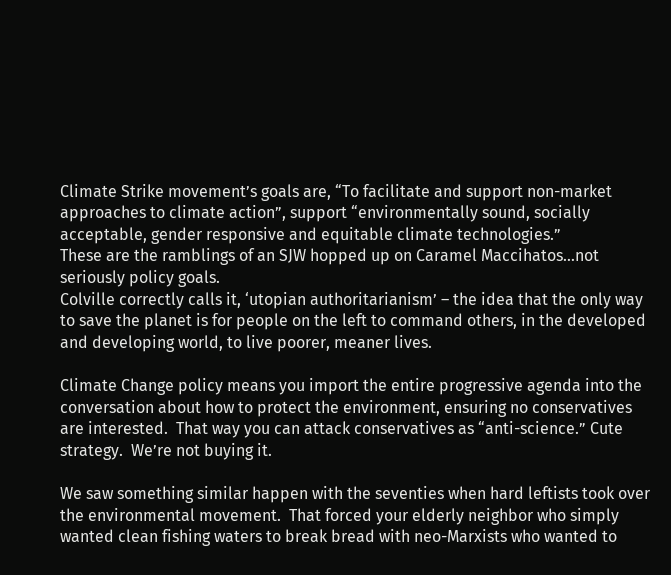Climate Strike movement’s goals are, “To facilitate and support non-market approaches to climate action”, support “environmentally sound, socially acceptable, gender responsive and equitable climate technologies.”
These are the ramblings of an SJW hopped up on Caramel Maccihatos…not seriously policy goals.
Colville correctly calls it, ‘utopian authoritarianism’ – the idea that the only way to save the planet is for people on the left to command others, in the developed and developing world, to live poorer, meaner lives.

Climate Change policy means you import the entire progressive agenda into the conversation about how to protect the environment, ensuring no conservatives are interested.  That way you can attack conservatives as “anti-science.” Cute strategy.  We’re not buying it.

We saw something similar happen with the seventies when hard leftists took over the environmental movement.  That forced your elderly neighbor who simply wanted clean fishing waters to break bread with neo-Marxists who wanted to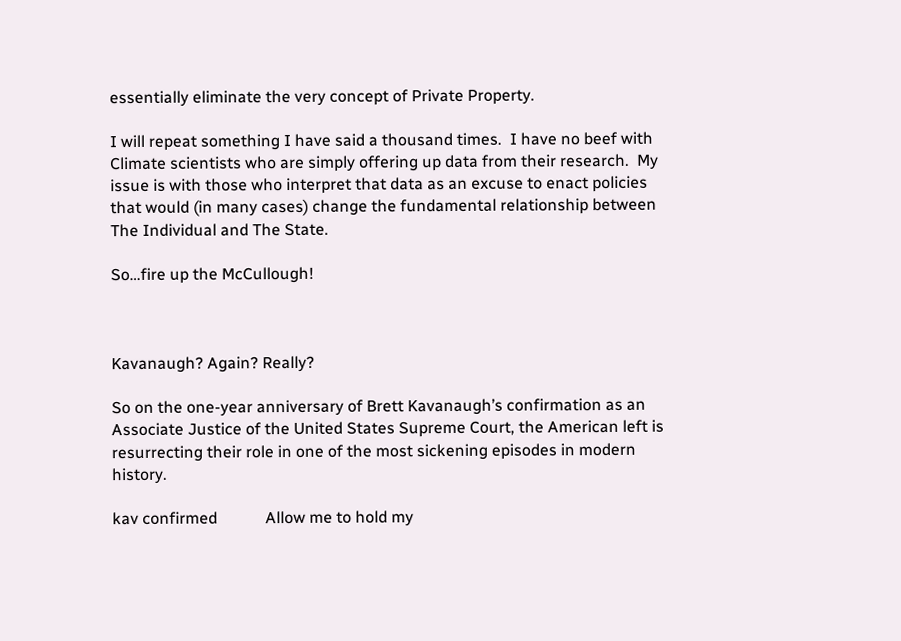essentially eliminate the very concept of Private Property.

I will repeat something I have said a thousand times.  I have no beef with Climate scientists who are simply offering up data from their research.  My issue is with those who interpret that data as an excuse to enact policies that would (in many cases) change the fundamental relationship between The Individual and The State.

So…fire up the McCullough!



Kavanaugh? Again? Really?

So on the one-year anniversary of Brett Kavanaugh’s confirmation as an Associate Justice of the United States Supreme Court, the American left is resurrecting their role in one of the most sickening episodes in modern history.

kav confirmed            Allow me to hold my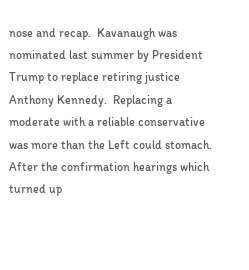nose and recap.  Kavanaugh was nominated last summer by President Trump to replace retiring justice Anthony Kennedy.  Replacing a moderate with a reliable conservative was more than the Left could stomach.  After the confirmation hearings which turned up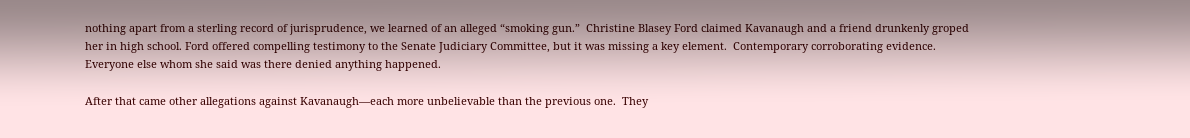nothing apart from a sterling record of jurisprudence, we learned of an alleged “smoking gun.”  Christine Blasey Ford claimed Kavanaugh and a friend drunkenly groped her in high school. Ford offered compelling testimony to the Senate Judiciary Committee, but it was missing a key element.  Contemporary corroborating evidence.  Everyone else whom she said was there denied anything happened.

After that came other allegations against Kavanaugh—each more unbelievable than the previous one.  They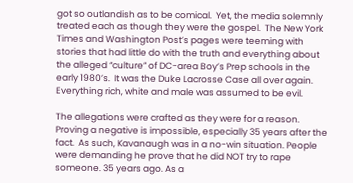got so outlandish as to be comical.  Yet, the media solemnly treated each as though they were the gospel.  The New York Times and Washington Post’s pages were teeming with stories that had little do with the truth and everything about the alleged “culture” of DC-area Boy’s Prep schools in the early 1980’s.  It was the Duke Lacrosse Case all over again.  Everything rich, white and male was assumed to be evil.

The allegations were crafted as they were for a reason.  Proving a negative is impossible, especially 35 years after the fact.  As such, Kavanaugh was in a no-win situation. People were demanding he prove that he did NOT try to rape someone. 35 years ago. As a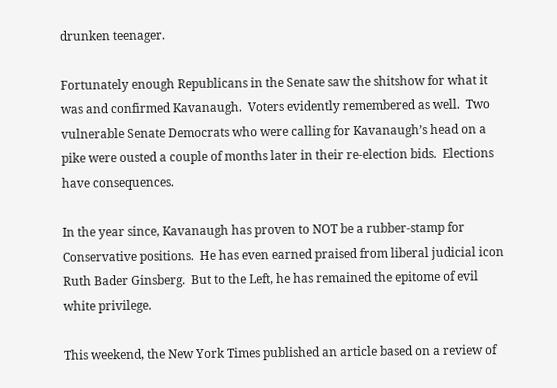drunken teenager.

Fortunately enough Republicans in the Senate saw the shitshow for what it was and confirmed Kavanaugh.  Voters evidently remembered as well.  Two vulnerable Senate Democrats who were calling for Kavanaugh’s head on a pike were ousted a couple of months later in their re-election bids.  Elections have consequences.

In the year since, Kavanaugh has proven to NOT be a rubber-stamp for Conservative positions.  He has even earned praised from liberal judicial icon Ruth Bader Ginsberg.  But to the Left, he has remained the epitome of evil white privilege.

This weekend, the New York Times published an article based on a review of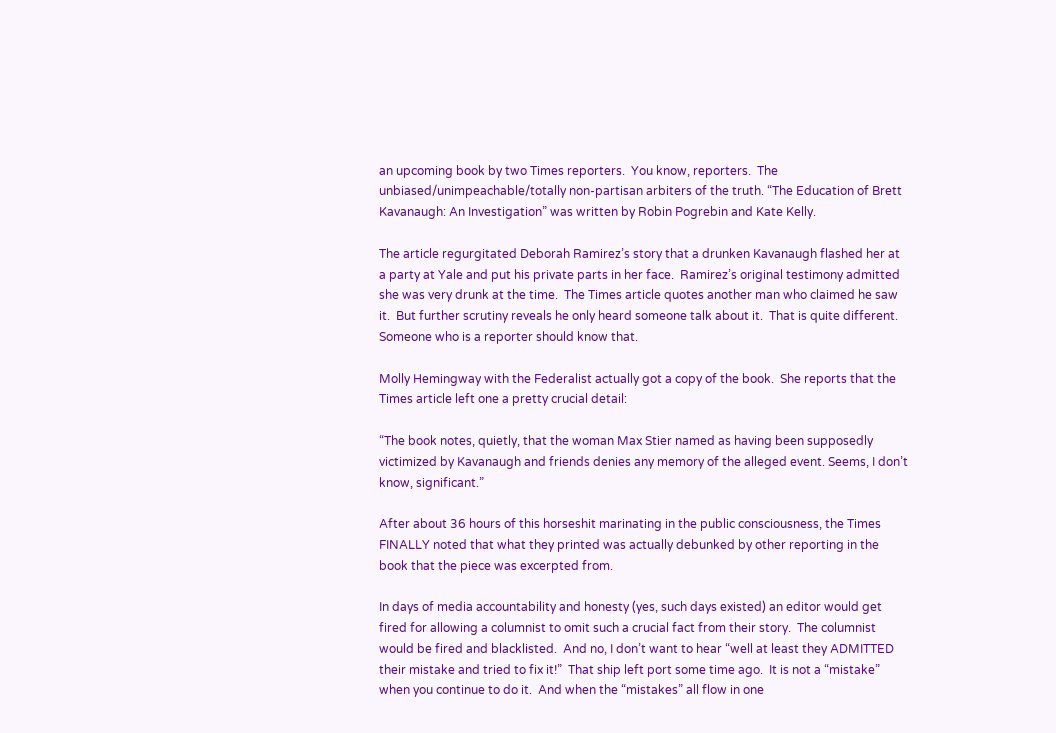an upcoming book by two Times reporters.  You know, reporters.  The unbiased/unimpeachable/totally non-partisan arbiters of the truth. “The Education of Brett Kavanaugh: An Investigation” was written by Robin Pogrebin and Kate Kelly.

The article regurgitated Deborah Ramirez’s story that a drunken Kavanaugh flashed her at a party at Yale and put his private parts in her face.  Ramirez’s original testimony admitted she was very drunk at the time.  The Times article quotes another man who claimed he saw it.  But further scrutiny reveals he only heard someone talk about it.  That is quite different.  Someone who is a reporter should know that.

Molly Hemingway with the Federalist actually got a copy of the book.  She reports that the Times article left one a pretty crucial detail:

“The book notes, quietly, that the woman Max Stier named as having been supposedly victimized by Kavanaugh and friends denies any memory of the alleged event. Seems, I don’t know, significant.”

After about 36 hours of this horseshit marinating in the public consciousness, the Times FINALLY noted that what they printed was actually debunked by other reporting in the book that the piece was excerpted from.

In days of media accountability and honesty (yes, such days existed) an editor would get fired for allowing a columnist to omit such a crucial fact from their story.  The columnist would be fired and blacklisted.  And no, I don’t want to hear “well at least they ADMITTED their mistake and tried to fix it!”  That ship left port some time ago.  It is not a “mistake” when you continue to do it.  And when the “mistakes” all flow in one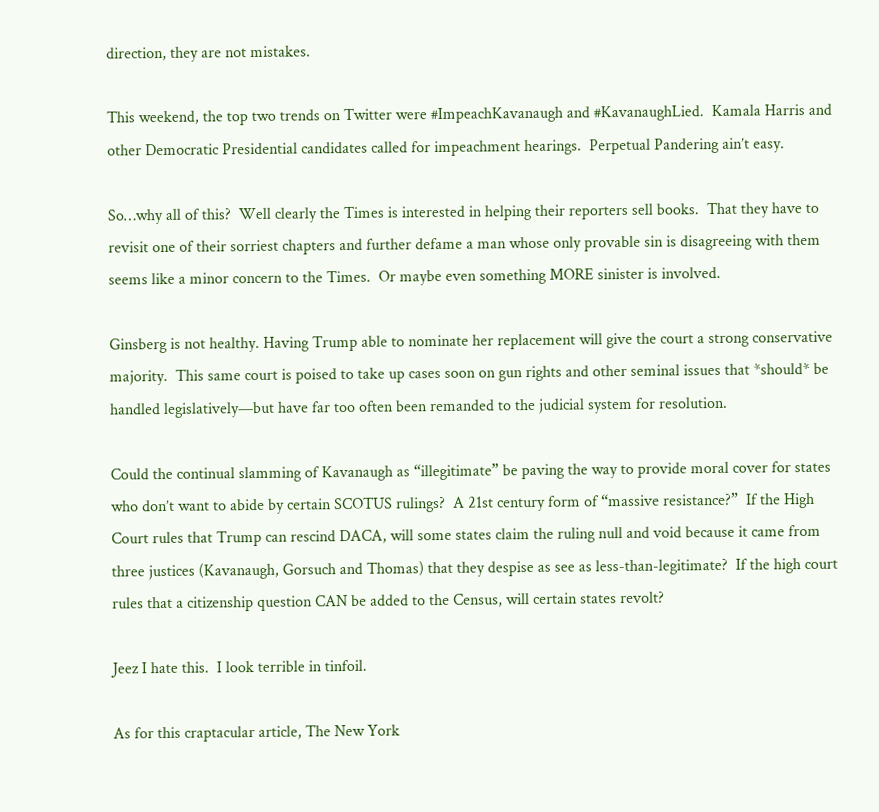direction, they are not mistakes.

This weekend, the top two trends on Twitter were #ImpeachKavanaugh and #KavanaughLied.  Kamala Harris and other Democratic Presidential candidates called for impeachment hearings.  Perpetual Pandering ain’t easy.

So…why all of this?  Well clearly the Times is interested in helping their reporters sell books.  That they have to revisit one of their sorriest chapters and further defame a man whose only provable sin is disagreeing with them seems like a minor concern to the Times.  Or maybe even something MORE sinister is involved.

Ginsberg is not healthy. Having Trump able to nominate her replacement will give the court a strong conservative majority.  This same court is poised to take up cases soon on gun rights and other seminal issues that *should* be handled legislatively—but have far too often been remanded to the judicial system for resolution.

Could the continual slamming of Kavanaugh as “illegitimate” be paving the way to provide moral cover for states who don’t want to abide by certain SCOTUS rulings?  A 21st century form of “massive resistance?”  If the High Court rules that Trump can rescind DACA, will some states claim the ruling null and void because it came from three justices (Kavanaugh, Gorsuch and Thomas) that they despise as see as less-than-legitimate?  If the high court rules that a citizenship question CAN be added to the Census, will certain states revolt?

Jeez I hate this.  I look terrible in tinfoil.

As for this craptacular article, The New York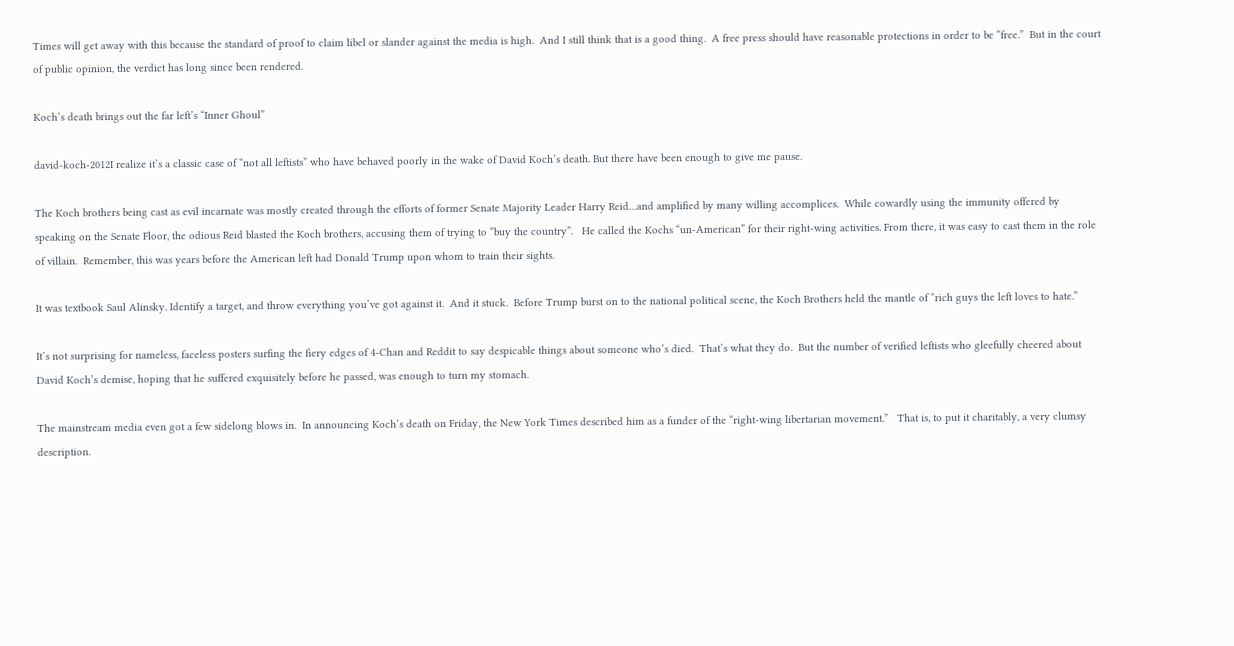Times will get away with this because the standard of proof to claim libel or slander against the media is high.  And I still think that is a good thing.  A free press should have reasonable protections in order to be “free.”  But in the court of public opinion, the verdict has long since been rendered.

Koch’s death brings out the far left’s “Inner Ghoul”

david-koch-2012I realize it’s a classic case of “not all leftists” who have behaved poorly in the wake of David Koch’s death. But there have been enough to give me pause.

The Koch brothers being cast as evil incarnate was mostly created through the efforts of former Senate Majority Leader Harry Reid…and amplified by many willing accomplices.  While cowardly using the immunity offered by speaking on the Senate Floor, the odious Reid blasted the Koch brothers, accusing them of trying to “buy the country”.   He called the Kochs “un-American” for their right-wing activities. From there, it was easy to cast them in the role of villain.  Remember, this was years before the American left had Donald Trump upon whom to train their sights.

It was textbook Saul Alinsky. Identify a target, and throw everything you’ve got against it.  And it stuck.  Before Trump burst on to the national political scene, the Koch Brothers held the mantle of “rich guys the left loves to hate.”

It’s not surprising for nameless, faceless posters surfing the fiery edges of 4-Chan and Reddit to say despicable things about someone who’s died.  That’s what they do.  But the number of verified leftists who gleefully cheered about David Koch’s demise, hoping that he suffered exquisitely before he passed, was enough to turn my stomach.

The mainstream media even got a few sidelong blows in.  In announcing Koch’s death on Friday, the New York Times described him as a funder of the “right-wing libertarian movement.”   That is, to put it charitably, a very clumsy description.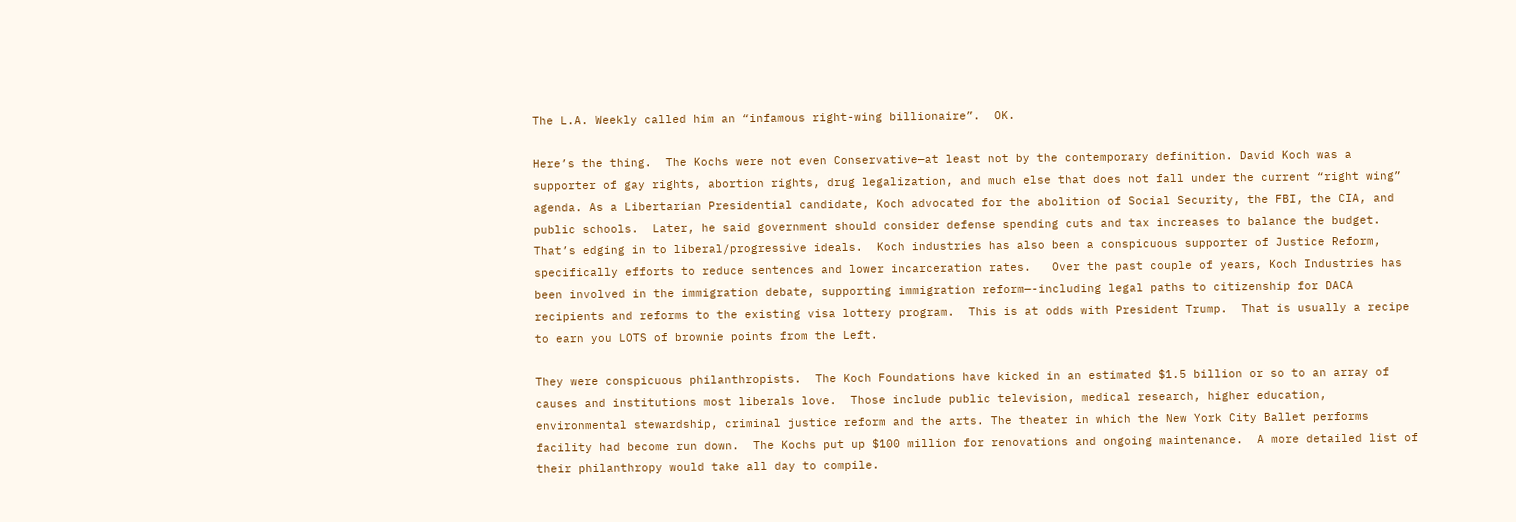The L.A. Weekly called him an “infamous right-wing billionaire”.  OK.

Here’s the thing.  The Kochs were not even Conservative—at least not by the contemporary definition. David Koch was a supporter of gay rights, abortion rights, drug legalization, and much else that does not fall under the current “right wing” agenda. As a Libertarian Presidential candidate, Koch advocated for the abolition of Social Security, the FBI, the CIA, and public schools.  Later, he said government should consider defense spending cuts and tax increases to balance the budget.  That’s edging in to liberal/progressive ideals.  Koch industries has also been a conspicuous supporter of Justice Reform, specifically efforts to reduce sentences and lower incarceration rates.   Over the past couple of years, Koch Industries has been involved in the immigration debate, supporting immigration reform—-including legal paths to citizenship for DACA recipients and reforms to the existing visa lottery program.  This is at odds with President Trump.  That is usually a recipe to earn you LOTS of brownie points from the Left.

They were conspicuous philanthropists.  The Koch Foundations have kicked in an estimated $1.5 billion or so to an array of causes and institutions most liberals love.  Those include public television, medical research, higher education, environmental stewardship, criminal justice reform and the arts. The theater in which the New York City Ballet performs facility had become run down.  The Kochs put up $100 million for renovations and ongoing maintenance.  A more detailed list of their philanthropy would take all day to compile.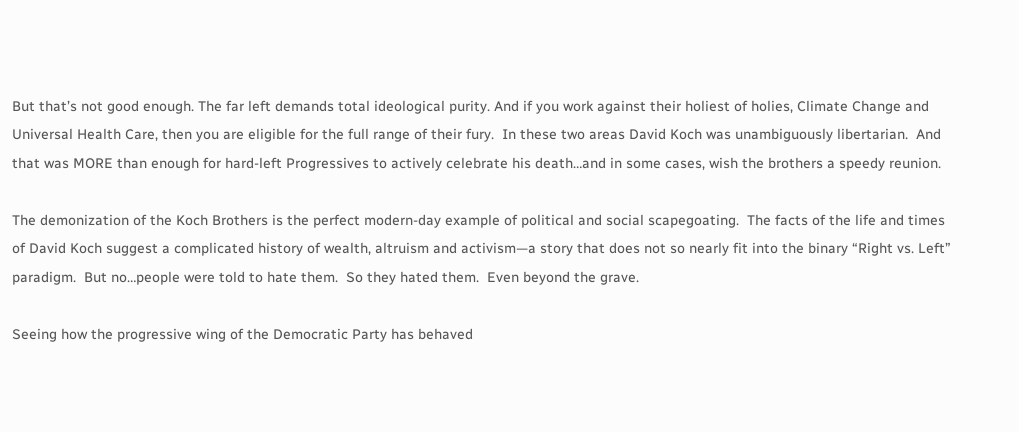But that’s not good enough. The far left demands total ideological purity. And if you work against their holiest of holies, Climate Change and Universal Health Care, then you are eligible for the full range of their fury.  In these two areas David Koch was unambiguously libertarian.  And that was MORE than enough for hard-left Progressives to actively celebrate his death…and in some cases, wish the brothers a speedy reunion.

The demonization of the Koch Brothers is the perfect modern-day example of political and social scapegoating.  The facts of the life and times of David Koch suggest a complicated history of wealth, altruism and activism—a story that does not so nearly fit into the binary “Right vs. Left” paradigm.  But no…people were told to hate them.  So they hated them.  Even beyond the grave.

Seeing how the progressive wing of the Democratic Party has behaved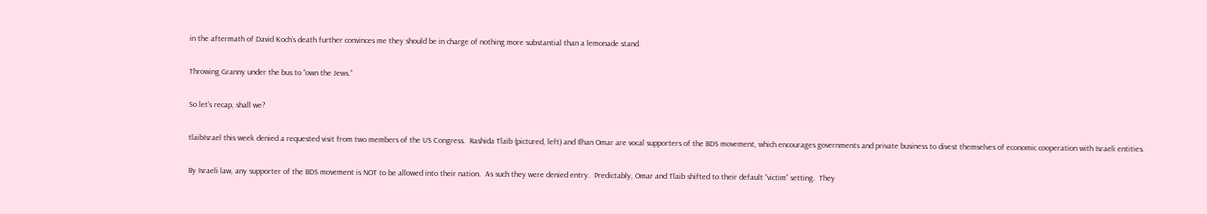in the aftermath of David Koch’s death further convinces me they should be in charge of nothing more substantial than a lemonade stand.

Throwing Granny under the bus to “own the Jews.”

So let’s recap, shall we?

tlaibIsrael this week denied a requested visit from two members of the US Congress.  Rashida Tlaib (pictured, left) and Ilhan Omar are vocal supporters of the BDS movement, which encourages governments and private business to divest themselves of economic cooperation with Israeli entities.

By Israeli law, any supporter of the BDS movement is NOT to be allowed into their nation.  As such they were denied entry.  Predictably, Omar and Tlaib shifted to their default “victim” setting.  They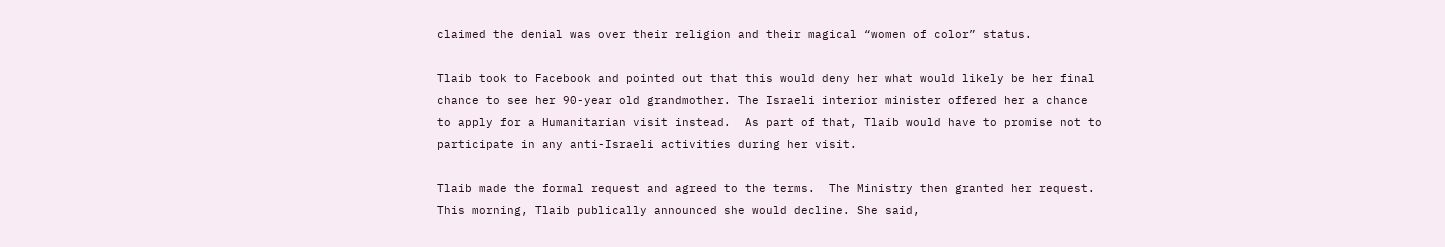claimed the denial was over their religion and their magical “women of color” status.

Tlaib took to Facebook and pointed out that this would deny her what would likely be her final chance to see her 90-year old grandmother. The Israeli interior minister offered her a chance to apply for a Humanitarian visit instead.  As part of that, Tlaib would have to promise not to participate in any anti-Israeli activities during her visit.

Tlaib made the formal request and agreed to the terms.  The Ministry then granted her request.  This morning, Tlaib publically announced she would decline. She said,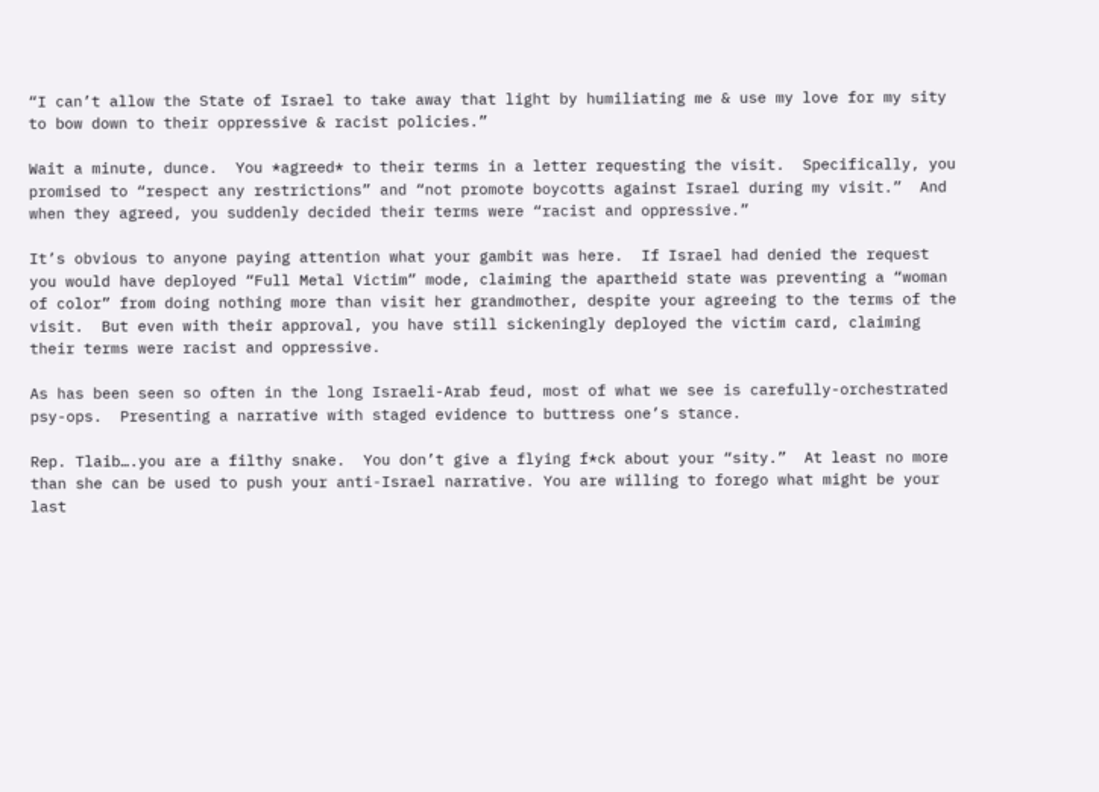“I can’t allow the State of Israel to take away that light by humiliating me & use my love for my sity to bow down to their oppressive & racist policies.”

Wait a minute, dunce.  You *agreed* to their terms in a letter requesting the visit.  Specifically, you promised to “respect any restrictions” and “not promote boycotts against Israel during my visit.”  And when they agreed, you suddenly decided their terms were “racist and oppressive.”

It’s obvious to anyone paying attention what your gambit was here.  If Israel had denied the request you would have deployed “Full Metal Victim” mode, claiming the apartheid state was preventing a “woman of color” from doing nothing more than visit her grandmother, despite your agreeing to the terms of the visit.  But even with their approval, you have still sickeningly deployed the victim card, claiming their terms were racist and oppressive.

As has been seen so often in the long Israeli-Arab feud, most of what we see is carefully-orchestrated psy-ops.  Presenting a narrative with staged evidence to buttress one’s stance.

Rep. Tlaib….you are a filthy snake.  You don’t give a flying f*ck about your “sity.”  At least no more than she can be used to push your anti-Israel narrative. You are willing to forego what might be your last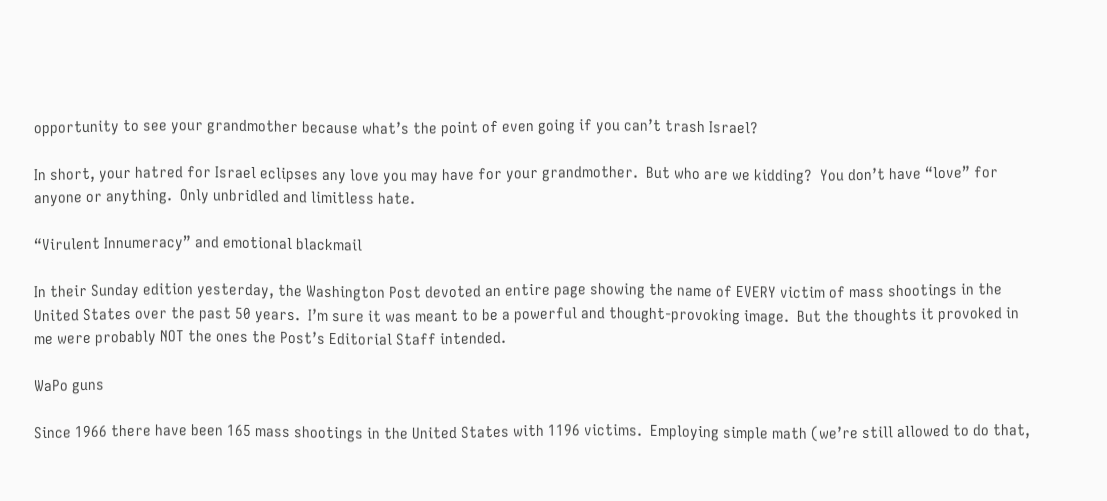opportunity to see your grandmother because what’s the point of even going if you can’t trash Israel?

In short, your hatred for Israel eclipses any love you may have for your grandmother.  But who are we kidding?  You don’t have “love” for anyone or anything.  Only unbridled and limitless hate.

“Virulent Innumeracy” and emotional blackmail

In their Sunday edition yesterday, the Washington Post devoted an entire page showing the name of EVERY victim of mass shootings in the United States over the past 50 years.  I’m sure it was meant to be a powerful and thought-provoking image.  But the thoughts it provoked in me were probably NOT the ones the Post’s Editorial Staff intended.

WaPo guns

Since 1966 there have been 165 mass shootings in the United States with 1196 victims.  Employing simple math (we’re still allowed to do that,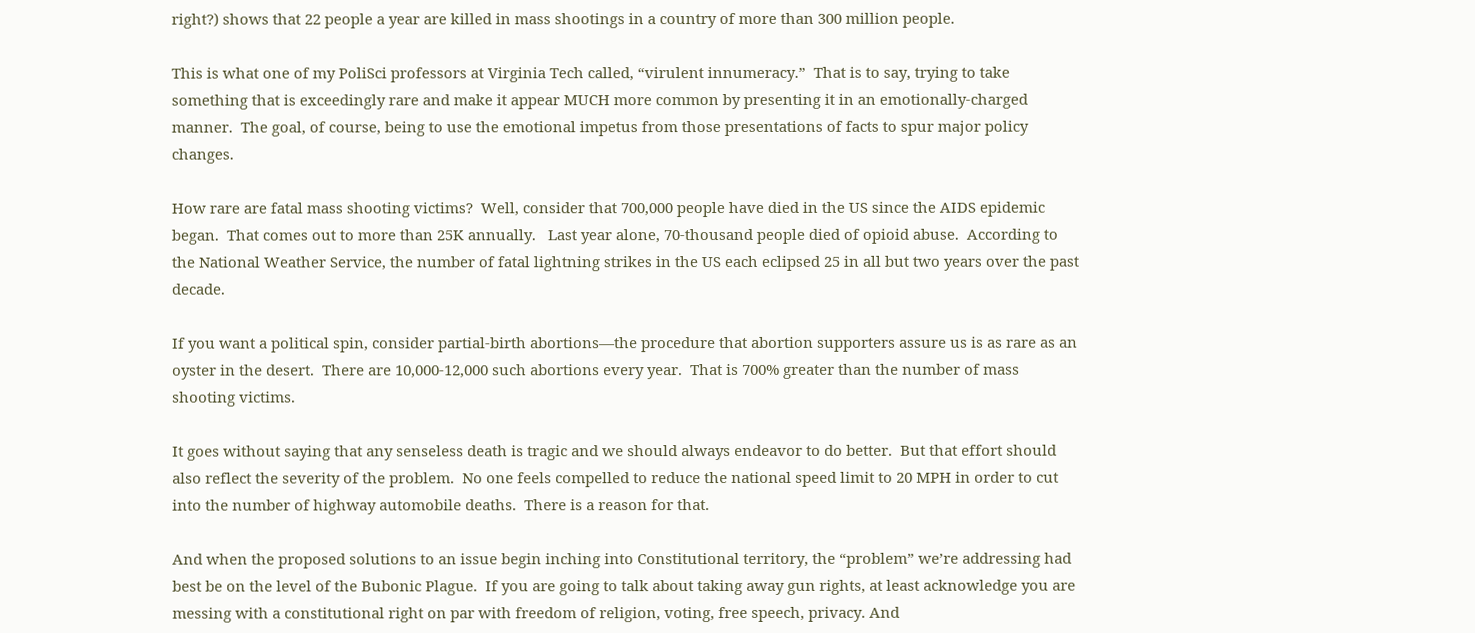right?) shows that 22 people a year are killed in mass shootings in a country of more than 300 million people.

This is what one of my PoliSci professors at Virginia Tech called, “virulent innumeracy.”  That is to say, trying to take something that is exceedingly rare and make it appear MUCH more common by presenting it in an emotionally-charged manner.  The goal, of course, being to use the emotional impetus from those presentations of facts to spur major policy changes.

How rare are fatal mass shooting victims?  Well, consider that 700,000 people have died in the US since the AIDS epidemic began.  That comes out to more than 25K annually.   Last year alone, 70-thousand people died of opioid abuse.  According to the National Weather Service, the number of fatal lightning strikes in the US each eclipsed 25 in all but two years over the past decade.

If you want a political spin, consider partial-birth abortions—the procedure that abortion supporters assure us is as rare as an oyster in the desert.  There are 10,000-12,000 such abortions every year.  That is 700% greater than the number of mass shooting victims.

It goes without saying that any senseless death is tragic and we should always endeavor to do better.  But that effort should also reflect the severity of the problem.  No one feels compelled to reduce the national speed limit to 20 MPH in order to cut into the number of highway automobile deaths.  There is a reason for that.

And when the proposed solutions to an issue begin inching into Constitutional territory, the “problem” we’re addressing had best be on the level of the Bubonic Plague.  If you are going to talk about taking away gun rights, at least acknowledge you are messing with a constitutional right on par with freedom of religion, voting, free speech, privacy. And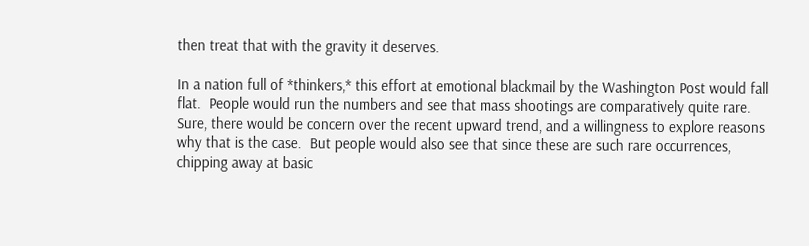then treat that with the gravity it deserves.

In a nation full of *thinkers,* this effort at emotional blackmail by the Washington Post would fall flat.  People would run the numbers and see that mass shootings are comparatively quite rare.  Sure, there would be concern over the recent upward trend, and a willingness to explore reasons why that is the case.  But people would also see that since these are such rare occurrences, chipping away at basic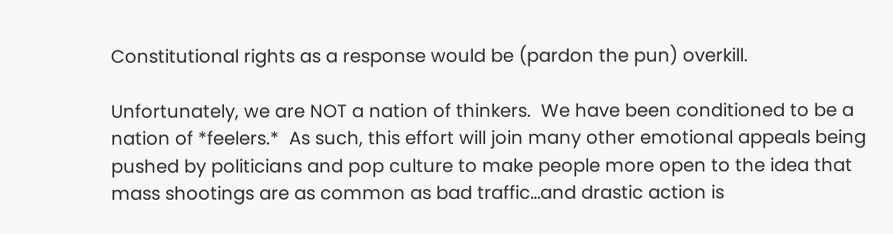Constitutional rights as a response would be (pardon the pun) overkill.

Unfortunately, we are NOT a nation of thinkers.  We have been conditioned to be a nation of *feelers.*  As such, this effort will join many other emotional appeals being pushed by politicians and pop culture to make people more open to the idea that mass shootings are as common as bad traffic…and drastic action is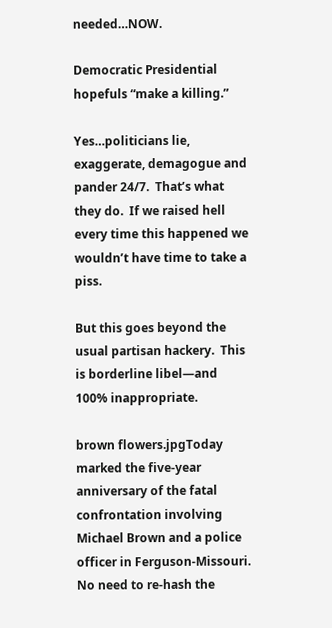needed…NOW.

Democratic Presidential hopefuls “make a killing.”

Yes…politicians lie, exaggerate, demagogue and pander 24/7.  That’s what they do.  If we raised hell every time this happened we wouldn’t have time to take a piss.

But this goes beyond the usual partisan hackery.  This is borderline libel—and 100% inappropriate.

brown flowers.jpgToday marked the five-year anniversary of the fatal confrontation involving Michael Brown and a police officer in Ferguson-Missouri.  No need to re-hash the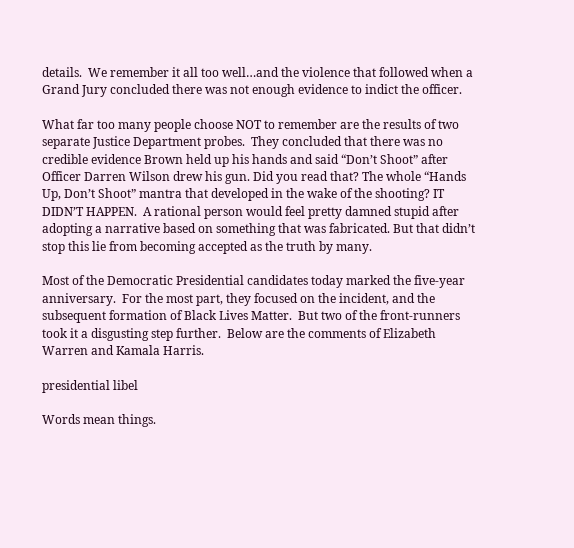details.  We remember it all too well…and the violence that followed when a Grand Jury concluded there was not enough evidence to indict the officer.

What far too many people choose NOT to remember are the results of two separate Justice Department probes.  They concluded that there was no credible evidence Brown held up his hands and said “Don’t Shoot” after Officer Darren Wilson drew his gun. Did you read that? The whole “Hands Up, Don’t Shoot” mantra that developed in the wake of the shooting? IT DIDN’T HAPPEN.  A rational person would feel pretty damned stupid after adopting a narrative based on something that was fabricated. But that didn’t stop this lie from becoming accepted as the truth by many.

Most of the Democratic Presidential candidates today marked the five-year anniversary.  For the most part, they focused on the incident, and the subsequent formation of Black Lives Matter.  But two of the front-runners took it a disgusting step further.  Below are the comments of Elizabeth Warren and Kamala Harris.

presidential libel

Words mean things.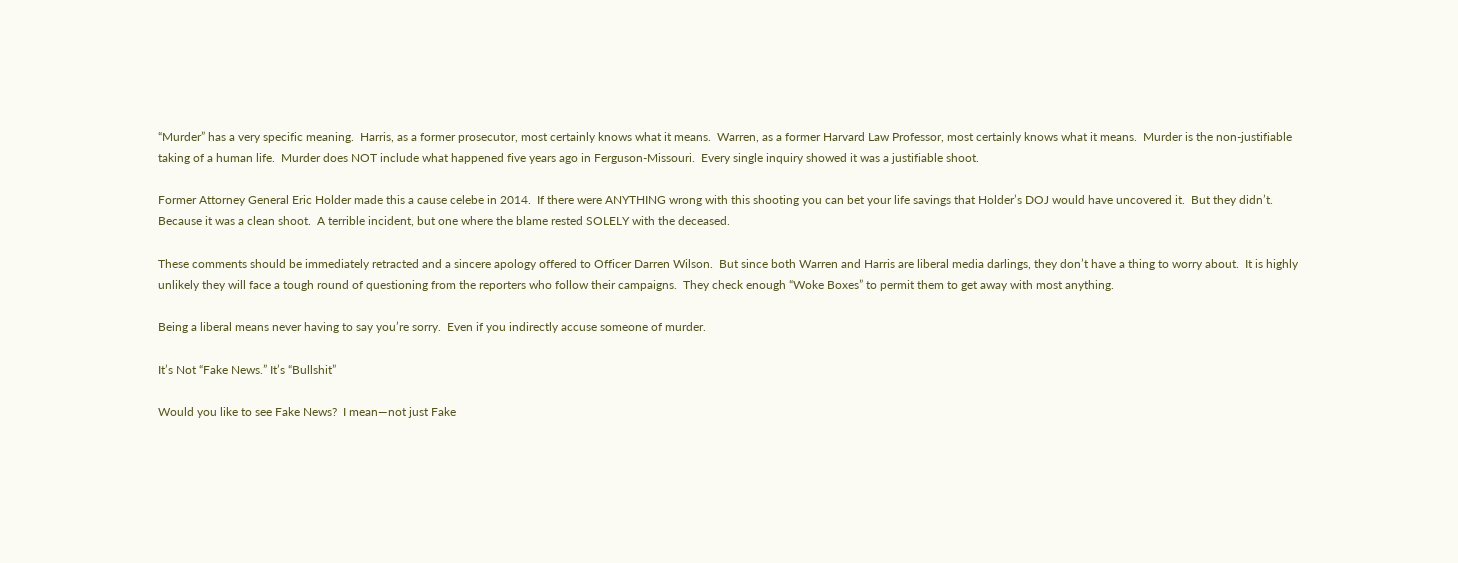“Murder” has a very specific meaning.  Harris, as a former prosecutor, most certainly knows what it means.  Warren, as a former Harvard Law Professor, most certainly knows what it means.  Murder is the non-justifiable taking of a human life.  Murder does NOT include what happened five years ago in Ferguson-Missouri.  Every single inquiry showed it was a justifiable shoot.

Former Attorney General Eric Holder made this a cause celebe in 2014.  If there were ANYTHING wrong with this shooting you can bet your life savings that Holder’s DOJ would have uncovered it.  But they didn’t.  Because it was a clean shoot.  A terrible incident, but one where the blame rested SOLELY with the deceased.

These comments should be immediately retracted and a sincere apology offered to Officer Darren Wilson.  But since both Warren and Harris are liberal media darlings, they don’t have a thing to worry about.  It is highly unlikely they will face a tough round of questioning from the reporters who follow their campaigns.  They check enough “Woke Boxes” to permit them to get away with most anything.

Being a liberal means never having to say you’re sorry.  Even if you indirectly accuse someone of murder.

It’s Not “Fake News.” It’s “Bullshit”

Would you like to see Fake News?  I mean—not just Fake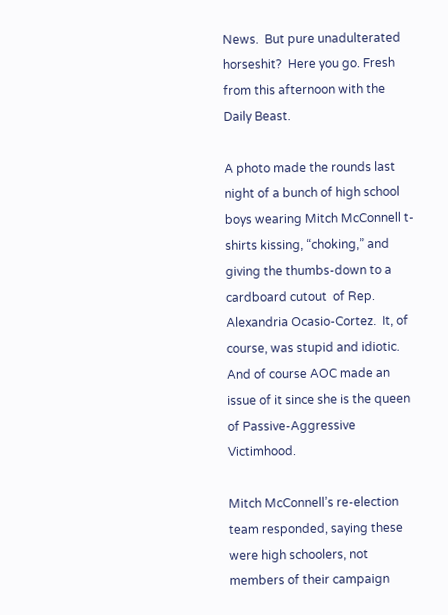News.  But pure unadulterated horseshit?  Here you go. Fresh from this afternoon with the Daily Beast.

A photo made the rounds last night of a bunch of high school boys wearing Mitch McConnell t-shirts kissing, “choking,” and giving the thumbs-down to a cardboard cutout  of Rep. Alexandria Ocasio-Cortez.  It, of course, was stupid and idiotic. And of course AOC made an issue of it since she is the queen of Passive-Aggressive Victimhood.

Mitch McConnell’s re-election team responded, saying these were high schoolers, not members of their campaign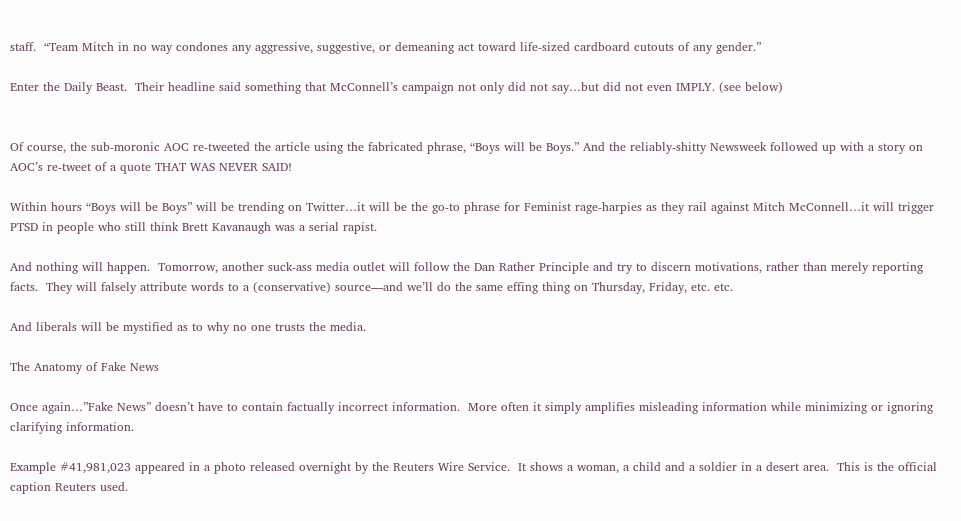staff.  “Team Mitch in no way condones any aggressive, suggestive, or demeaning act toward life-sized cardboard cutouts of any gender.”

Enter the Daily Beast.  Their headline said something that McConnell’s campaign not only did not say…but did not even IMPLY. (see below)


Of course, the sub-moronic AOC re-tweeted the article using the fabricated phrase, “Boys will be Boys.” And the reliably-shitty Newsweek followed up with a story on AOC’s re-tweet of a quote THAT WAS NEVER SAID!

Within hours “Boys will be Boys” will be trending on Twitter…it will be the go-to phrase for Feminist rage-harpies as they rail against Mitch McConnell…it will trigger PTSD in people who still think Brett Kavanaugh was a serial rapist.

And nothing will happen.  Tomorrow, another suck-ass media outlet will follow the Dan Rather Principle and try to discern motivations, rather than merely reporting facts.  They will falsely attribute words to a (conservative) source—and we’ll do the same effing thing on Thursday, Friday, etc. etc.

And liberals will be mystified as to why no one trusts the media.

The Anatomy of Fake News

Once again…”Fake News” doesn’t have to contain factually incorrect information.  More often it simply amplifies misleading information while minimizing or ignoring clarifying information.

Example #41,981,023 appeared in a photo released overnight by the Reuters Wire Service.  It shows a woman, a child and a soldier in a desert area.  This is the official caption Reuters used.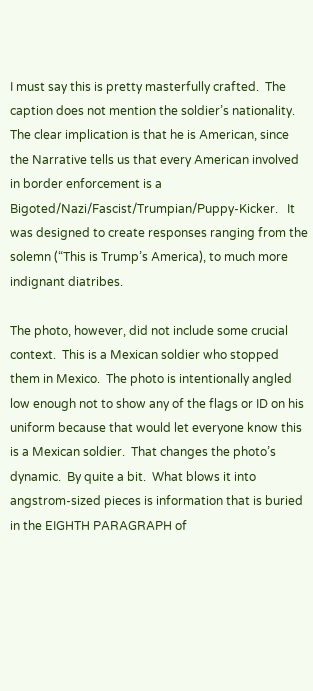I must say this is pretty masterfully crafted.  The caption does not mention the soldier’s nationality.  The clear implication is that he is American, since the Narrative tells us that every American involved in border enforcement is a Bigoted/Nazi/Fascist/Trumpian/Puppy-Kicker.   It was designed to create responses ranging from the solemn (“This is Trump’s America), to much more indignant diatribes.

The photo, however, did not include some crucial context.  This is a Mexican soldier who stopped them in Mexico.  The photo is intentionally angled low enough not to show any of the flags or ID on his uniform because that would let everyone know this is a Mexican soldier.  That changes the photo’s dynamic.  By quite a bit.  What blows it into angstrom-sized pieces is information that is buried in the EIGHTH PARAGRAPH of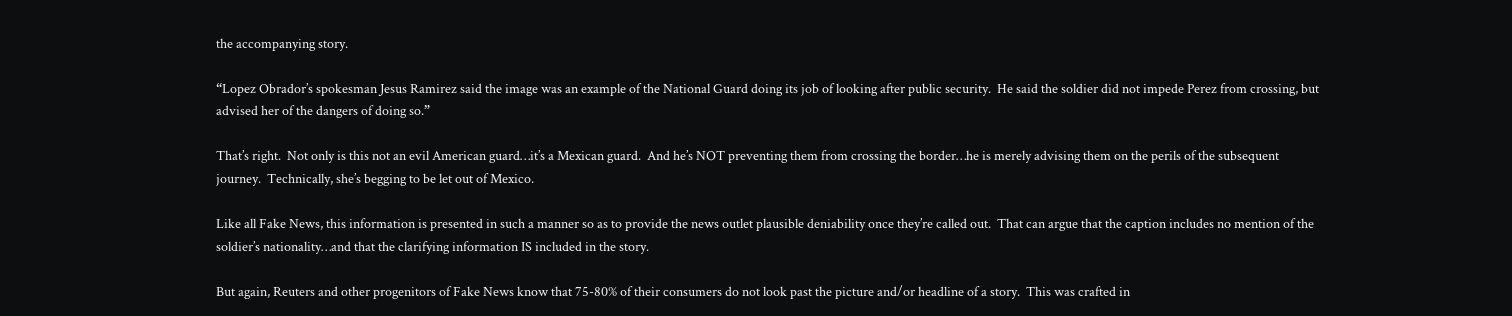the accompanying story.

“Lopez Obrador’s spokesman Jesus Ramirez said the image was an example of the National Guard doing its job of looking after public security.  He said the soldier did not impede Perez from crossing, but advised her of the dangers of doing so.”

That’s right.  Not only is this not an evil American guard…it’s a Mexican guard.  And he’s NOT preventing them from crossing the border…he is merely advising them on the perils of the subsequent journey.  Technically, she’s begging to be let out of Mexico.

Like all Fake News, this information is presented in such a manner so as to provide the news outlet plausible deniability once they’re called out.  That can argue that the caption includes no mention of the soldier’s nationality…and that the clarifying information IS included in the story.

But again, Reuters and other progenitors of Fake News know that 75-80% of their consumers do not look past the picture and/or headline of a story.  This was crafted in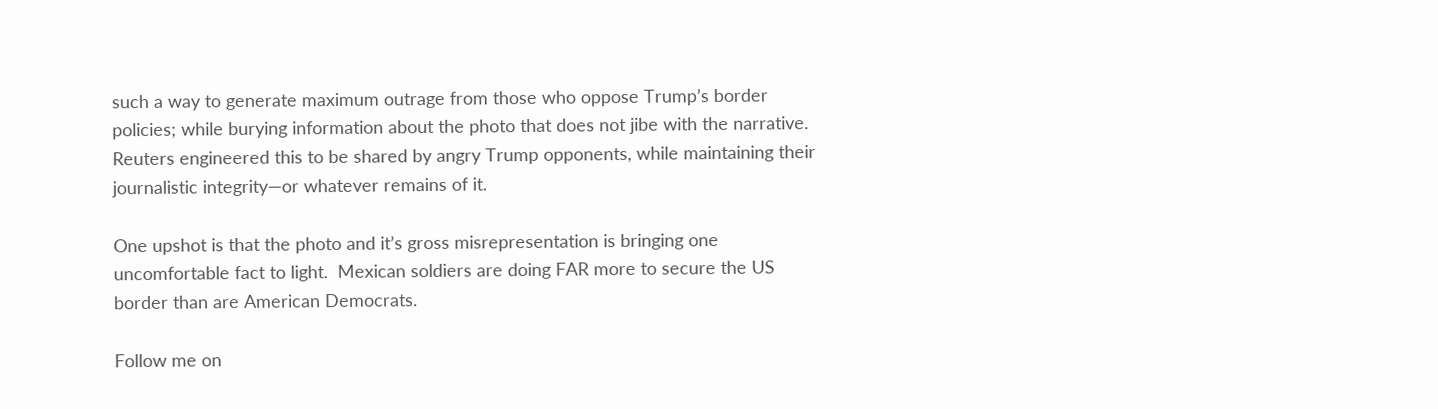such a way to generate maximum outrage from those who oppose Trump’s border policies; while burying information about the photo that does not jibe with the narrative.  Reuters engineered this to be shared by angry Trump opponents, while maintaining their journalistic integrity—or whatever remains of it.

One upshot is that the photo and it’s gross misrepresentation is bringing one uncomfortable fact to light.  Mexican soldiers are doing FAR more to secure the US border than are American Democrats.

Follow me on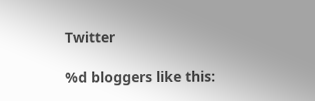Twitter

%d bloggers like this: